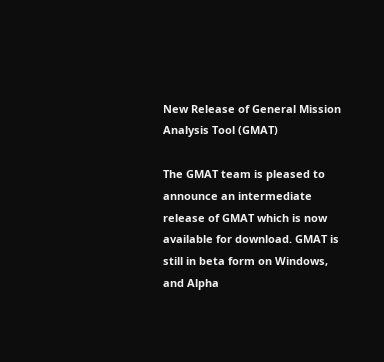New Release of General Mission Analysis Tool (GMAT)

The GMAT team is pleased to announce an intermediate release of GMAT which is now
available for download. GMAT is still in beta form on Windows, and Alpha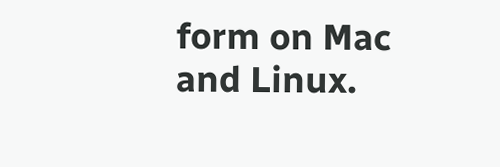form on Mac
and Linux.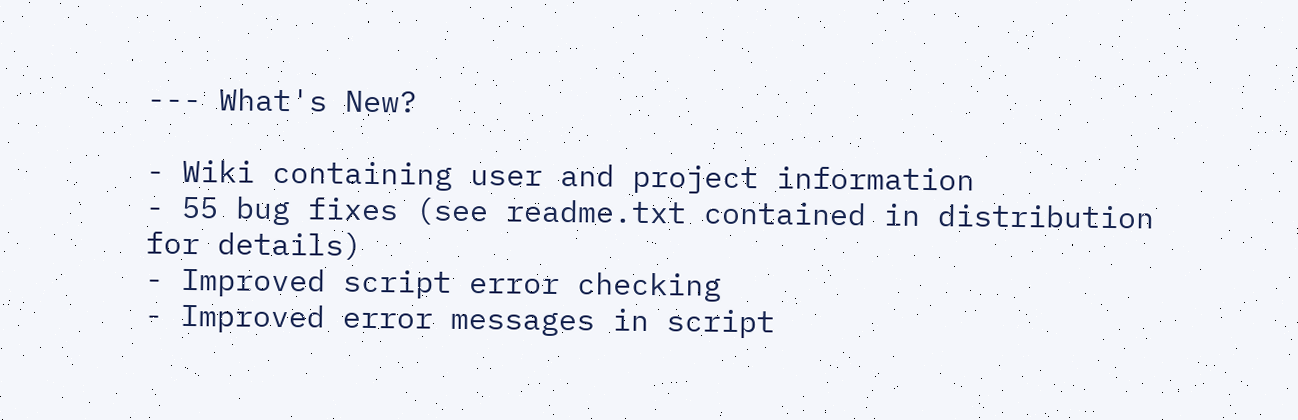--- What's New?

- Wiki containing user and project information
- 55 bug fixes (see readme.txt contained in distribution for details)
- Improved script error checking
- Improved error messages in script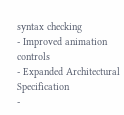syntax checking
- Improved animation controls
- Expanded Architectural Specification
-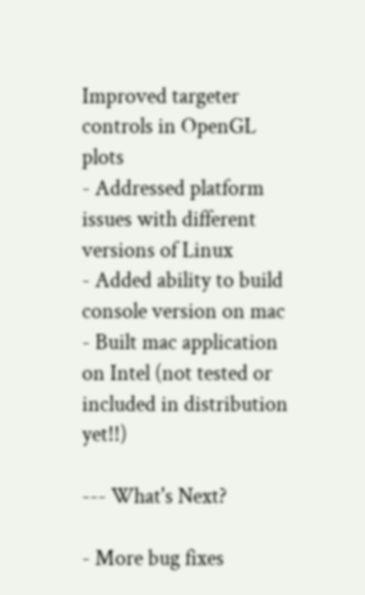Improved targeter controls in OpenGL plots
- Addressed platform issues with different versions of Linux
- Added ability to build console version on mac
- Built mac application on Intel (not tested or included in distribution yet!!)

--- What's Next?

- More bug fixes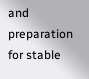and preparation for stable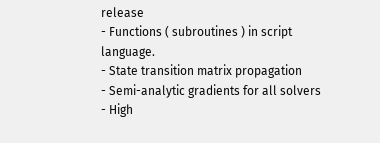release
- Functions ( subroutines ) in script language.
- State transition matrix propagation
- Semi-analytic gradients for all solvers
- High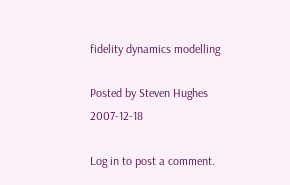fidelity dynamics modelling

Posted by Steven Hughes 2007-12-18

Log in to post a comment.